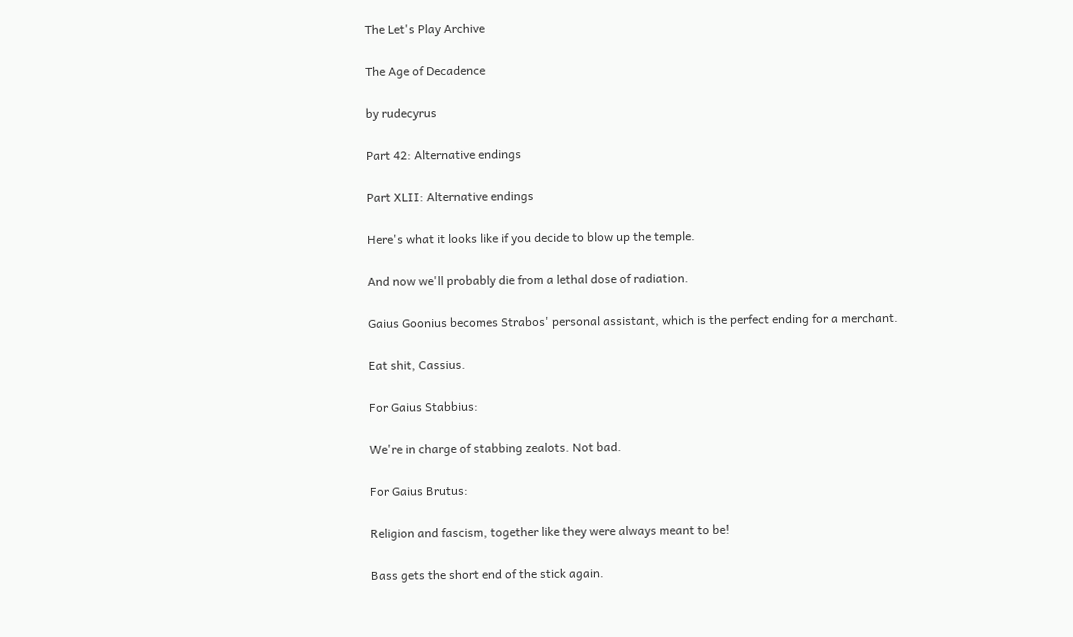The Let's Play Archive

The Age of Decadence

by rudecyrus

Part 42: Alternative endings

Part XLII: Alternative endings

Here's what it looks like if you decide to blow up the temple.

And now we'll probably die from a lethal dose of radiation.

Gaius Goonius becomes Strabos' personal assistant, which is the perfect ending for a merchant.

Eat shit, Cassius.

For Gaius Stabbius:

We're in charge of stabbing zealots. Not bad.

For Gaius Brutus:

Religion and fascism, together like they were always meant to be!

Bass gets the short end of the stick again.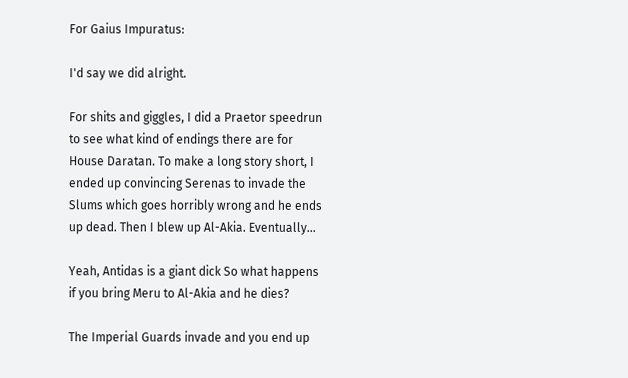For Gaius Impuratus:

I'd say we did alright.

For shits and giggles, I did a Praetor speedrun to see what kind of endings there are for House Daratan. To make a long story short, I ended up convincing Serenas to invade the Slums which goes horribly wrong and he ends up dead. Then I blew up Al-Akia. Eventually...

Yeah, Antidas is a giant dick So what happens if you bring Meru to Al-Akia and he dies?

The Imperial Guards invade and you end up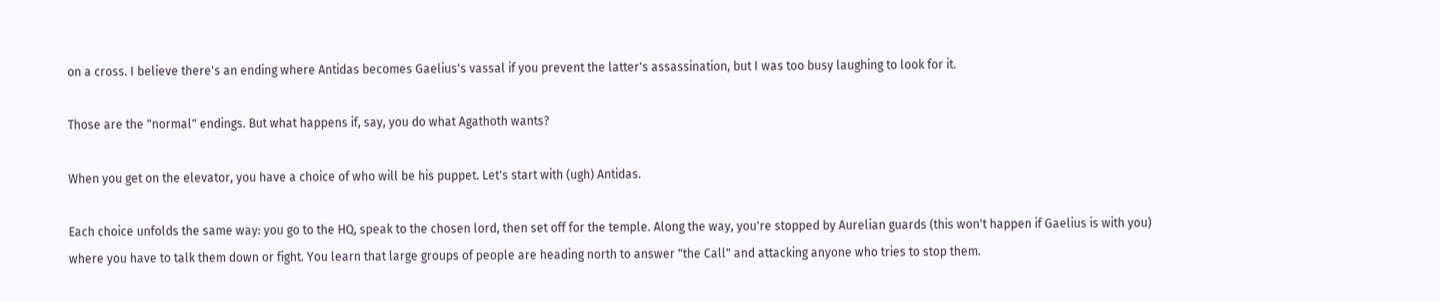on a cross. I believe there's an ending where Antidas becomes Gaelius's vassal if you prevent the latter's assassination, but I was too busy laughing to look for it.

Those are the "normal" endings. But what happens if, say, you do what Agathoth wants?

When you get on the elevator, you have a choice of who will be his puppet. Let's start with (ugh) Antidas.

Each choice unfolds the same way: you go to the HQ, speak to the chosen lord, then set off for the temple. Along the way, you're stopped by Aurelian guards (this won't happen if Gaelius is with you) where you have to talk them down or fight. You learn that large groups of people are heading north to answer "the Call" and attacking anyone who tries to stop them.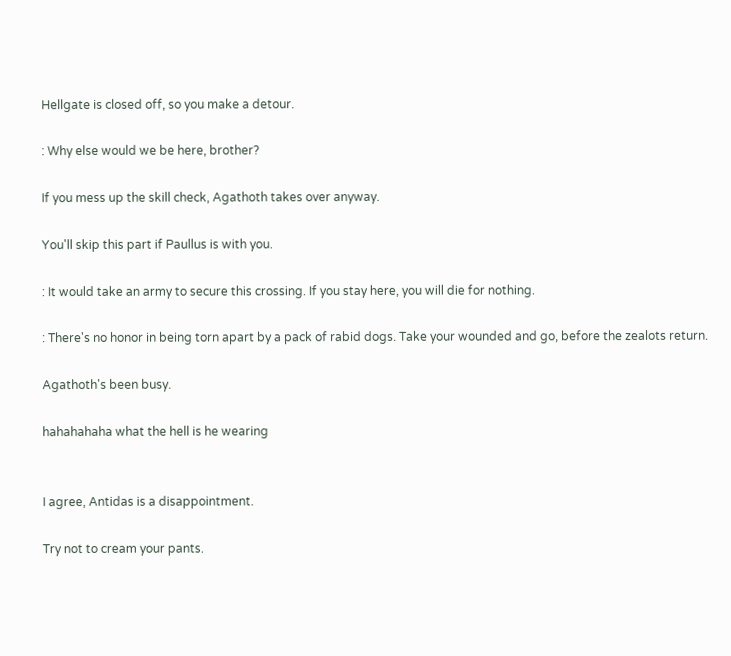Hellgate is closed off, so you make a detour.

: Why else would we be here, brother?

If you mess up the skill check, Agathoth takes over anyway.

You'll skip this part if Paullus is with you.

: It would take an army to secure this crossing. If you stay here, you will die for nothing.

: There's no honor in being torn apart by a pack of rabid dogs. Take your wounded and go, before the zealots return.

Agathoth's been busy.

hahahahaha what the hell is he wearing


I agree, Antidas is a disappointment.

Try not to cream your pants.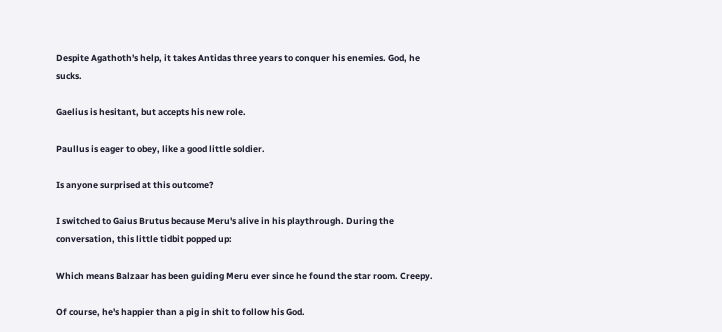Despite Agathoth's help, it takes Antidas three years to conquer his enemies. God, he sucks.

Gaelius is hesitant, but accepts his new role.

Paullus is eager to obey, like a good little soldier.

Is anyone surprised at this outcome?

I switched to Gaius Brutus because Meru's alive in his playthrough. During the conversation, this little tidbit popped up:

Which means Balzaar has been guiding Meru ever since he found the star room. Creepy.

Of course, he's happier than a pig in shit to follow his God.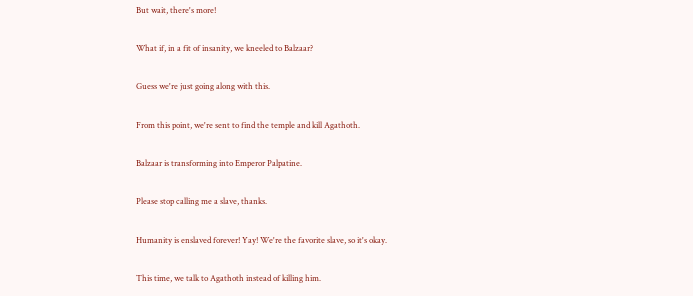But wait, there's more!

What if, in a fit of insanity, we kneeled to Balzaar?

Guess we're just going along with this.

From this point, we're sent to find the temple and kill Agathoth.

Balzaar is transforming into Emperor Palpatine.

Please stop calling me a slave, thanks.

Humanity is enslaved forever! Yay! We're the favorite slave, so it's okay.

This time, we talk to Agathoth instead of killing him.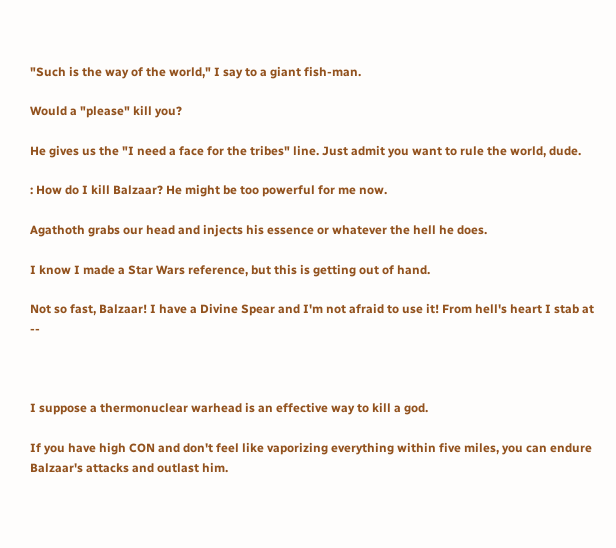"Such is the way of the world," I say to a giant fish-man.

Would a "please" kill you?

He gives us the "I need a face for the tribes" line. Just admit you want to rule the world, dude.

: How do I kill Balzaar? He might be too powerful for me now.

Agathoth grabs our head and injects his essence or whatever the hell he does.

I know I made a Star Wars reference, but this is getting out of hand.

Not so fast, Balzaar! I have a Divine Spear and I'm not afraid to use it! From hell's heart I stab at --



I suppose a thermonuclear warhead is an effective way to kill a god.

If you have high CON and don't feel like vaporizing everything within five miles, you can endure Balzaar's attacks and outlast him.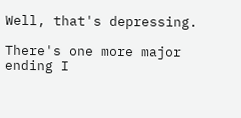Well, that's depressing.

There's one more major ending I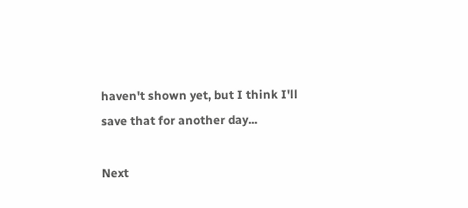haven't shown yet, but I think I'll save that for another day...

Next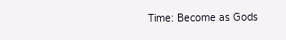Time: Become as Gods